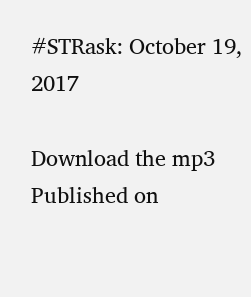#STRask: October 19, 2017

Download the mp3
Published on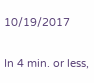10/19/2017

In 4 min. or less,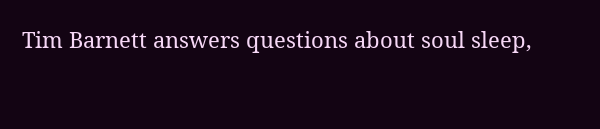Tim Barnett answers questions about soul sleep,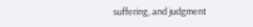suffering, and judgment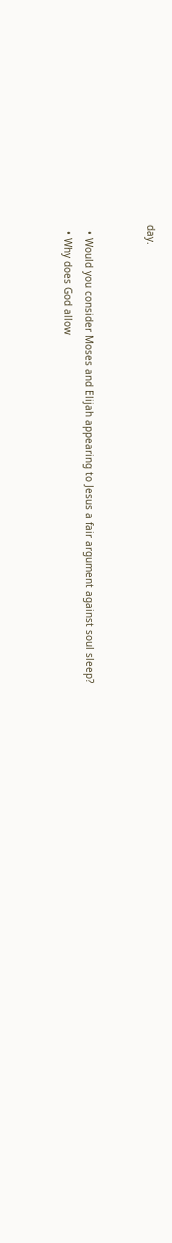day.


  • Would you consider Moses and Elijah appearing to Jesus a fair argument against soul sleep?
  • Why does God allow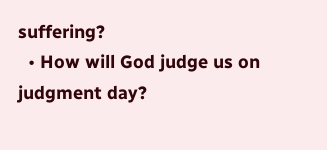suffering?
  • How will God judge us on judgment day?